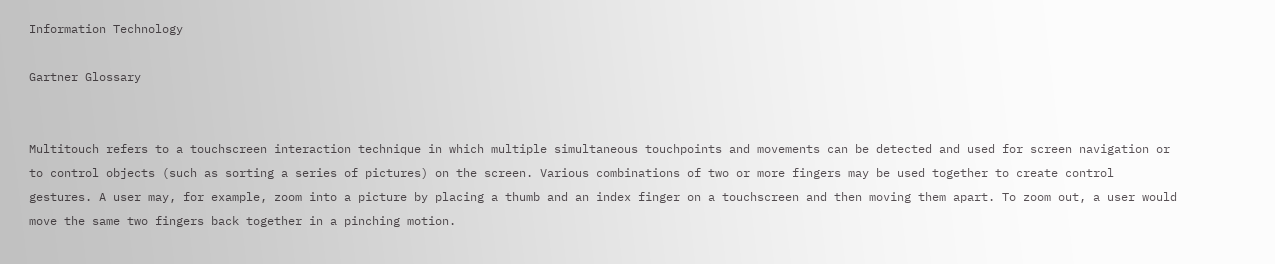Information Technology

Gartner Glossary


Multitouch refers to a touchscreen interaction technique in which multiple simultaneous touchpoints and movements can be detected and used for screen navigation or to control objects (such as sorting a series of pictures) on the screen. Various combinations of two or more fingers may be used together to create control gestures. A user may, for example, zoom into a picture by placing a thumb and an index finger on a touchscreen and then moving them apart. To zoom out, a user would move the same two fingers back together in a pinching motion.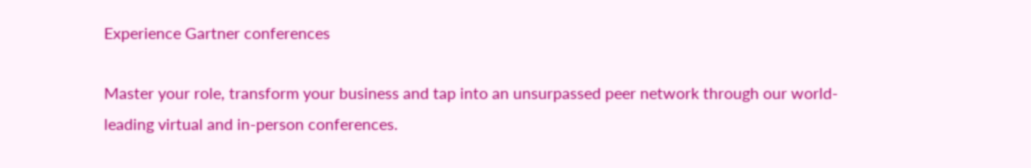Experience Gartner conferences

Master your role, transform your business and tap into an unsurpassed peer network through our world-leading virtual and in-person conferences.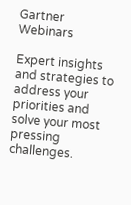Gartner Webinars

Expert insights and strategies to address your priorities and solve your most pressing challenges.